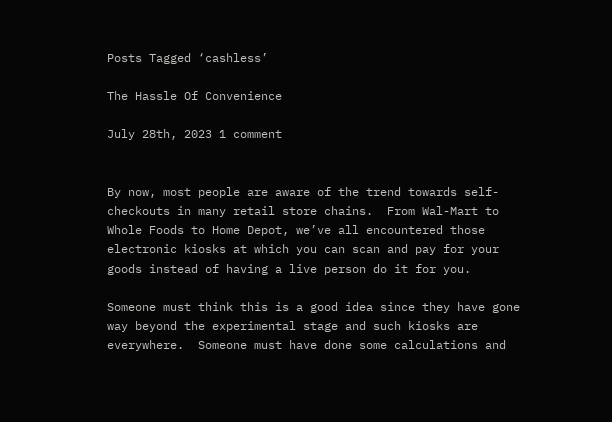Posts Tagged ‘cashless’

The Hassle Of Convenience

July 28th, 2023 1 comment


By now, most people are aware of the trend towards self-checkouts in many retail store chains.  From Wal-Mart to Whole Foods to Home Depot, we’ve all encountered those electronic kiosks at which you can scan and pay for your goods instead of having a live person do it for you.

Someone must think this is a good idea since they have gone way beyond the experimental stage and such kiosks are everywhere.  Someone must have done some calculations and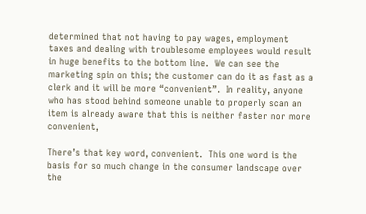determined that not having to pay wages, employment taxes and dealing with troublesome employees would result in huge benefits to the bottom line.  We can see the marketing spin on this; the customer can do it as fast as a clerk and it will be more “convenient”.  In reality, anyone who has stood behind someone unable to properly scan an item is already aware that this is neither faster nor more convenient,

There’s that key word, convenient.  This one word is the basis for so much change in the consumer landscape over the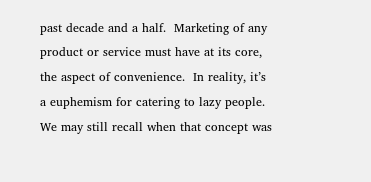past decade and a half.  Marketing of any product or service must have at its core, the aspect of convenience.  In reality, it’s a euphemism for catering to lazy people. We may still recall when that concept was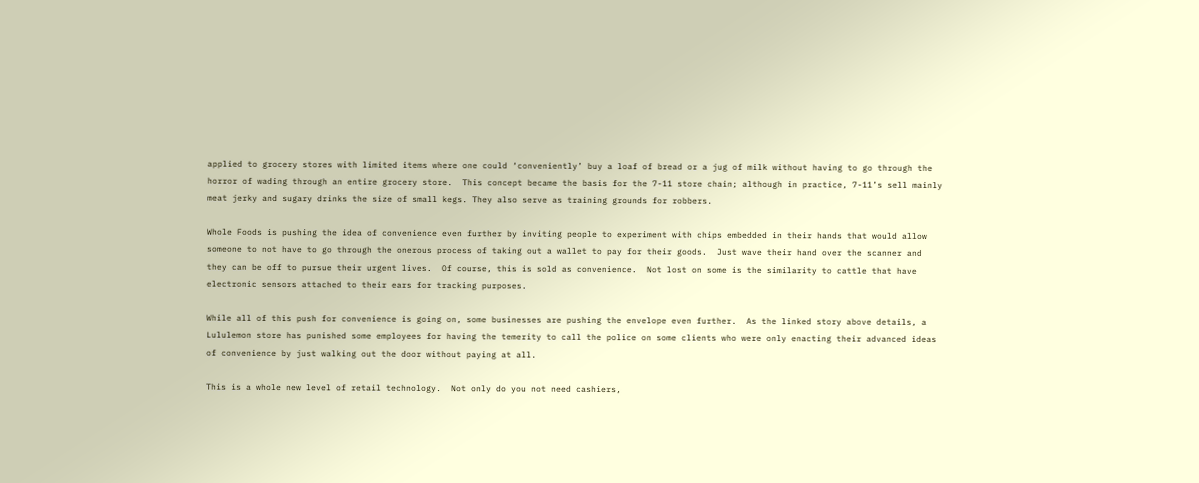applied to grocery stores with limited items where one could ‘conveniently’ buy a loaf of bread or a jug of milk without having to go through the horror of wading through an entire grocery store.  This concept became the basis for the 7-11 store chain; although in practice, 7-11’s sell mainly meat jerky and sugary drinks the size of small kegs. They also serve as training grounds for robbers.

Whole Foods is pushing the idea of convenience even further by inviting people to experiment with chips embedded in their hands that would allow someone to not have to go through the onerous process of taking out a wallet to pay for their goods.  Just wave their hand over the scanner and they can be off to pursue their urgent lives.  Of course, this is sold as convenience.  Not lost on some is the similarity to cattle that have electronic sensors attached to their ears for tracking purposes.

While all of this push for convenience is going on, some businesses are pushing the envelope even further.  As the linked story above details, a Lululemon store has punished some employees for having the temerity to call the police on some clients who were only enacting their advanced ideas of convenience by just walking out the door without paying at all.

This is a whole new level of retail technology.  Not only do you not need cashiers,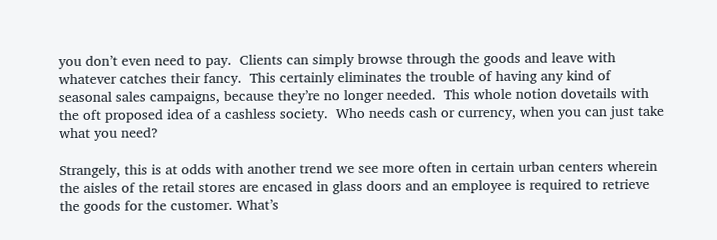you don’t even need to pay.  Clients can simply browse through the goods and leave with whatever catches their fancy.  This certainly eliminates the trouble of having any kind of seasonal sales campaigns, because they’re no longer needed.  This whole notion dovetails with the oft proposed idea of a cashless society.  Who needs cash or currency, when you can just take what you need?

Strangely, this is at odds with another trend we see more often in certain urban centers wherein the aisles of the retail stores are encased in glass doors and an employee is required to retrieve the goods for the customer. What’s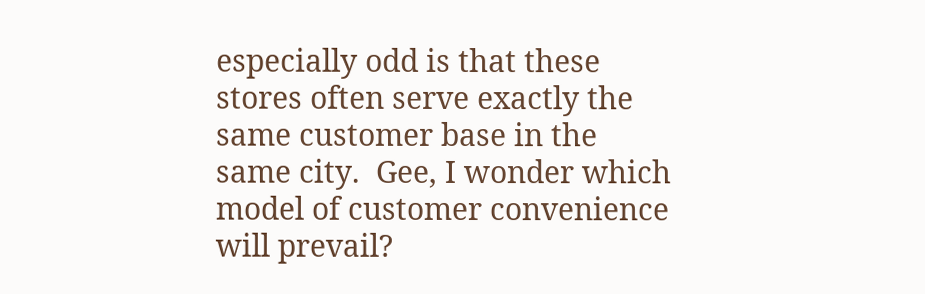especially odd is that these stores often serve exactly the same customer base in the same city.  Gee, I wonder which model of customer convenience will prevail?